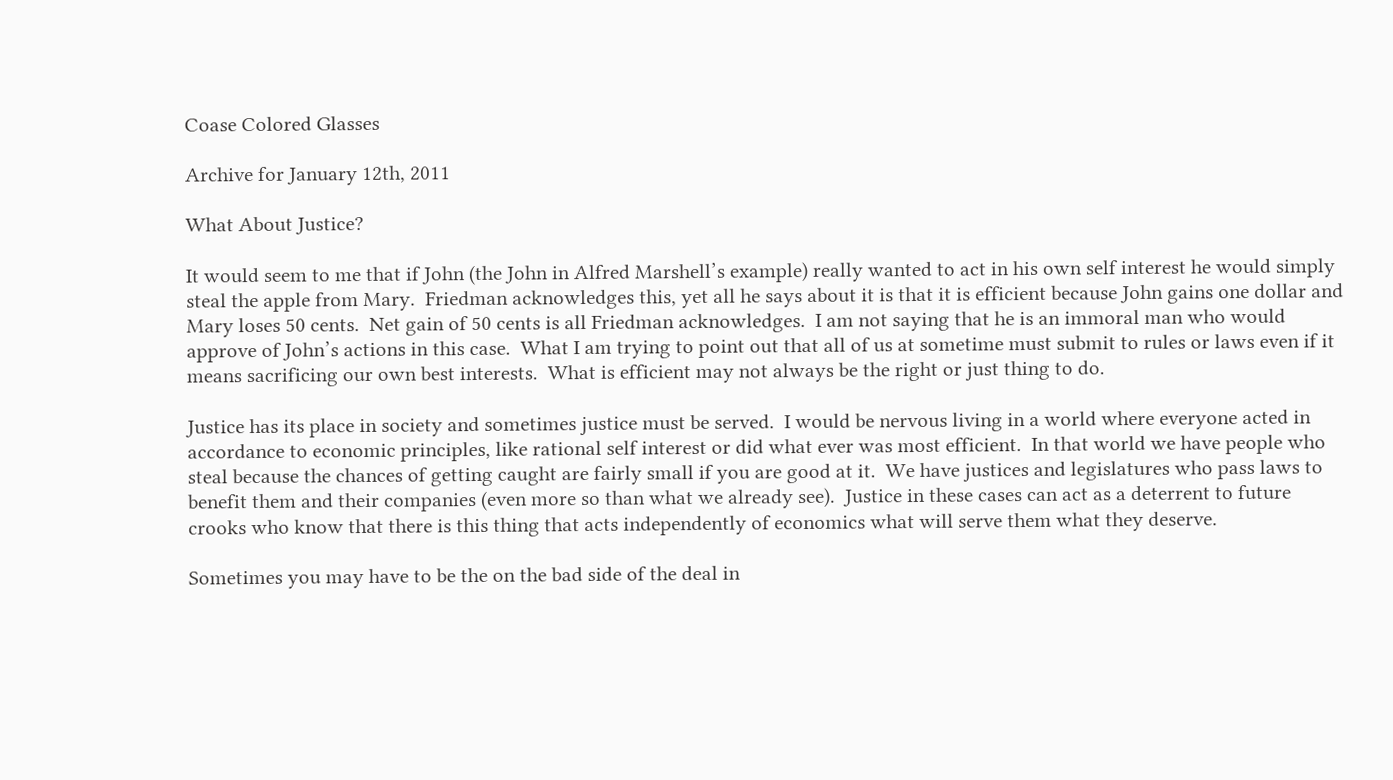Coase Colored Glasses

Archive for January 12th, 2011

What About Justice?

It would seem to me that if John (the John in Alfred Marshell’s example) really wanted to act in his own self interest he would simply steal the apple from Mary.  Friedman acknowledges this, yet all he says about it is that it is efficient because John gains one dollar and Mary loses 50 cents.  Net gain of 50 cents is all Friedman acknowledges.  I am not saying that he is an immoral man who would approve of John’s actions in this case.  What I am trying to point out that all of us at sometime must submit to rules or laws even if it means sacrificing our own best interests.  What is efficient may not always be the right or just thing to do.

Justice has its place in society and sometimes justice must be served.  I would be nervous living in a world where everyone acted in accordance to economic principles, like rational self interest or did what ever was most efficient.  In that world we have people who steal because the chances of getting caught are fairly small if you are good at it.  We have justices and legislatures who pass laws to benefit them and their companies (even more so than what we already see).  Justice in these cases can act as a deterrent to future crooks who know that there is this thing that acts independently of economics what will serve them what they deserve.

Sometimes you may have to be the on the bad side of the deal in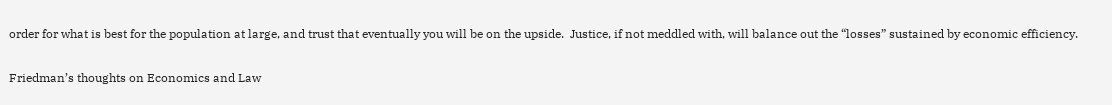order for what is best for the population at large, and trust that eventually you will be on the upside.  Justice, if not meddled with, will balance out the “losses” sustained by economic efficiency.

Friedman’s thoughts on Economics and Law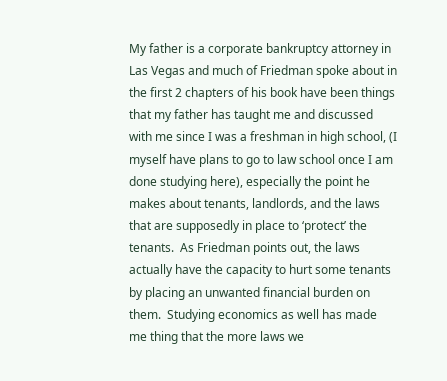My father is a corporate bankruptcy attorney in Las Vegas and much of Friedman spoke about in the first 2 chapters of his book have been things that my father has taught me and discussed with me since I was a freshman in high school, (I myself have plans to go to law school once I am done studying here), especially the point he makes about tenants, landlords, and the laws that are supposedly in place to ‘protect’ the tenants.  As Friedman points out, the laws actually have the capacity to hurt some tenants by placing an unwanted financial burden on them.  Studying economics as well has made me thing that the more laws we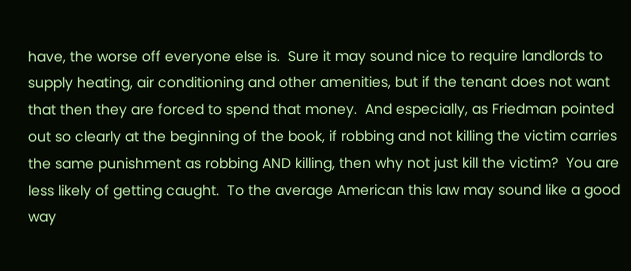have, the worse off everyone else is.  Sure it may sound nice to require landlords to supply heating, air conditioning and other amenities, but if the tenant does not want that then they are forced to spend that money.  And especially, as Friedman pointed out so clearly at the beginning of the book, if robbing and not killing the victim carries the same punishment as robbing AND killing, then why not just kill the victim?  You are less likely of getting caught.  To the average American this law may sound like a good way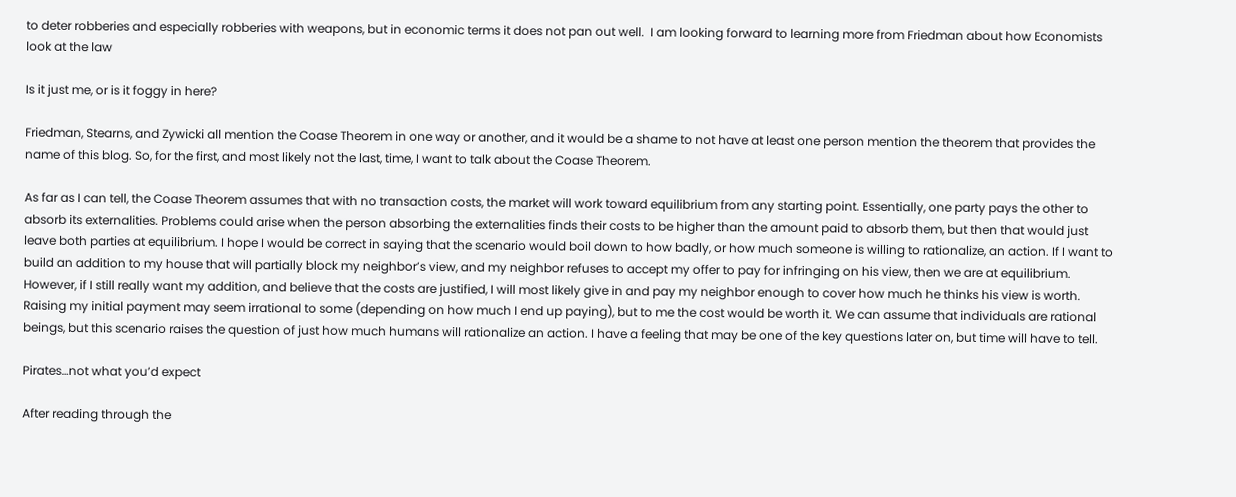to deter robberies and especially robberies with weapons, but in economic terms it does not pan out well.  I am looking forward to learning more from Friedman about how Economists look at the law

Is it just me, or is it foggy in here?

Friedman, Stearns, and Zywicki all mention the Coase Theorem in one way or another, and it would be a shame to not have at least one person mention the theorem that provides the name of this blog. So, for the first, and most likely not the last, time, I want to talk about the Coase Theorem.

As far as I can tell, the Coase Theorem assumes that with no transaction costs, the market will work toward equilibrium from any starting point. Essentially, one party pays the other to absorb its externalities. Problems could arise when the person absorbing the externalities finds their costs to be higher than the amount paid to absorb them, but then that would just leave both parties at equilibrium. I hope I would be correct in saying that the scenario would boil down to how badly, or how much someone is willing to rationalize, an action. If I want to build an addition to my house that will partially block my neighbor’s view, and my neighbor refuses to accept my offer to pay for infringing on his view, then we are at equilibrium. However, if I still really want my addition, and believe that the costs are justified, I will most likely give in and pay my neighbor enough to cover how much he thinks his view is worth. Raising my initial payment may seem irrational to some (depending on how much I end up paying), but to me the cost would be worth it. We can assume that individuals are rational beings, but this scenario raises the question of just how much humans will rationalize an action. I have a feeling that may be one of the key questions later on, but time will have to tell.

Pirates…not what you’d expect

After reading through the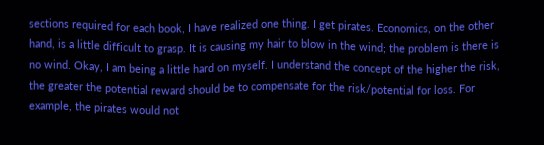sections required for each book, I have realized one thing. I get pirates. Economics, on the other hand, is a little difficult to grasp. It is causing my hair to blow in the wind; the problem is there is no wind. Okay, I am being a little hard on myself. I understand the concept of the higher the risk, the greater the potential reward should be to compensate for the risk/potential for loss. For example, the pirates would not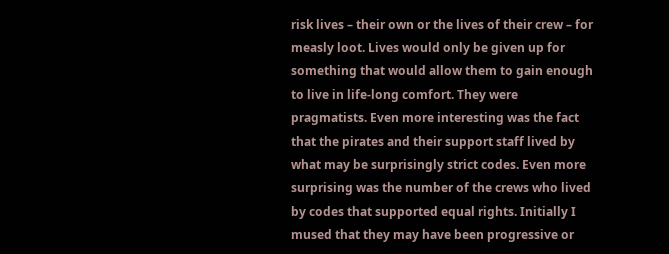risk lives – their own or the lives of their crew – for measly loot. Lives would only be given up for something that would allow them to gain enough to live in life-long comfort. They were pragmatists. Even more interesting was the fact that the pirates and their support staff lived by what may be surprisingly strict codes. Even more surprising was the number of the crews who lived by codes that supported equal rights. Initially I mused that they may have been progressive or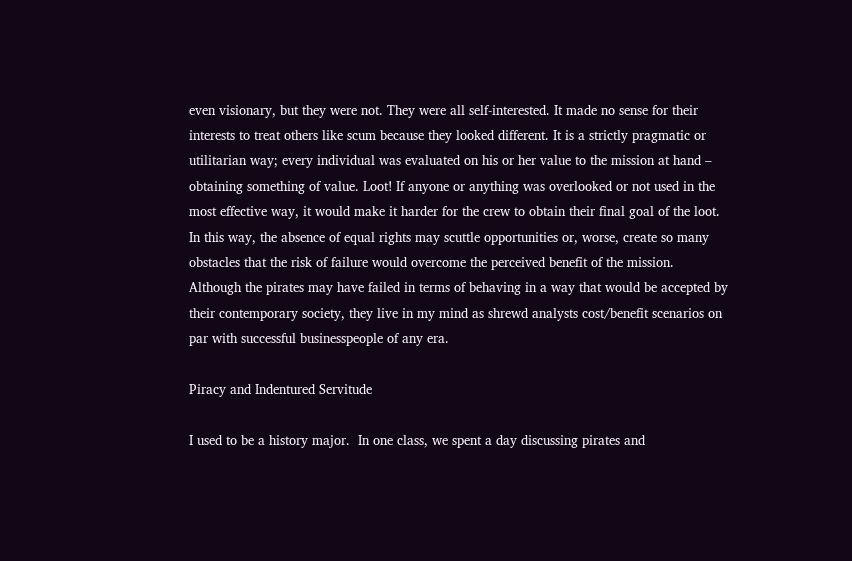even visionary, but they were not. They were all self-interested. It made no sense for their interests to treat others like scum because they looked different. It is a strictly pragmatic or utilitarian way; every individual was evaluated on his or her value to the mission at hand – obtaining something of value. Loot! If anyone or anything was overlooked or not used in the most effective way, it would make it harder for the crew to obtain their final goal of the loot. In this way, the absence of equal rights may scuttle opportunities or, worse, create so many obstacles that the risk of failure would overcome the perceived benefit of the mission. Although the pirates may have failed in terms of behaving in a way that would be accepted by their contemporary society, they live in my mind as shrewd analysts cost/benefit scenarios on par with successful businesspeople of any era.

Piracy and Indentured Servitude

I used to be a history major.  In one class, we spent a day discussing pirates and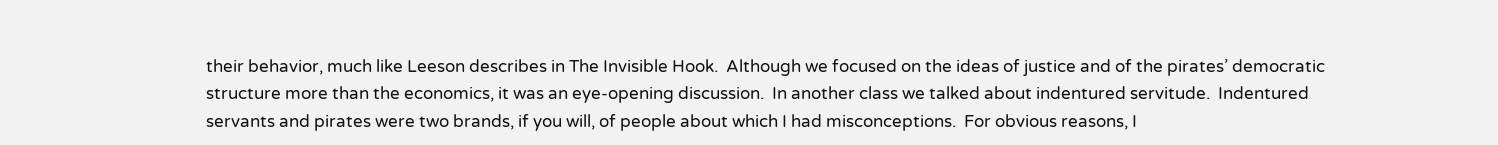their behavior, much like Leeson describes in The Invisible Hook.  Although we focused on the ideas of justice and of the pirates’ democratic structure more than the economics, it was an eye-opening discussion.  In another class we talked about indentured servitude.  Indentured servants and pirates were two brands, if you will, of people about which I had misconceptions.  For obvious reasons, I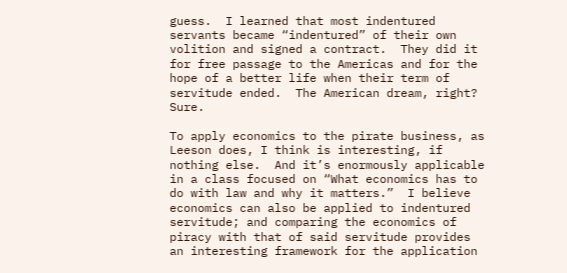guess.  I learned that most indentured servants became “indentured” of their own volition and signed a contract.  They did it for free passage to the Americas and for the hope of a better life when their term of servitude ended.  The American dream, right?  Sure.

To apply economics to the pirate business, as Leeson does, I think is interesting, if nothing else.  And it’s enormously applicable in a class focused on “What economics has to do with law and why it matters.”  I believe economics can also be applied to indentured servitude; and comparing the economics of piracy with that of said servitude provides an interesting framework for the application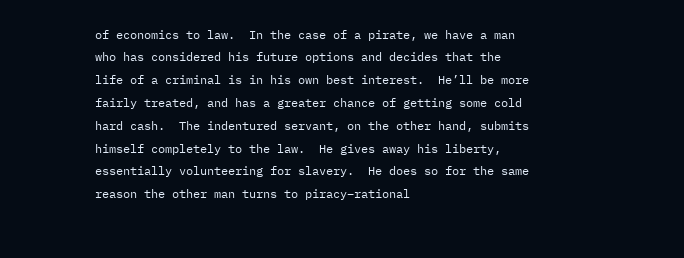of economics to law.  In the case of a pirate, we have a man who has considered his future options and decides that the life of a criminal is in his own best interest.  He’ll be more fairly treated, and has a greater chance of getting some cold hard cash.  The indentured servant, on the other hand, submits himself completely to the law.  He gives away his liberty, essentially volunteering for slavery.  He does so for the same reason the other man turns to piracy–rational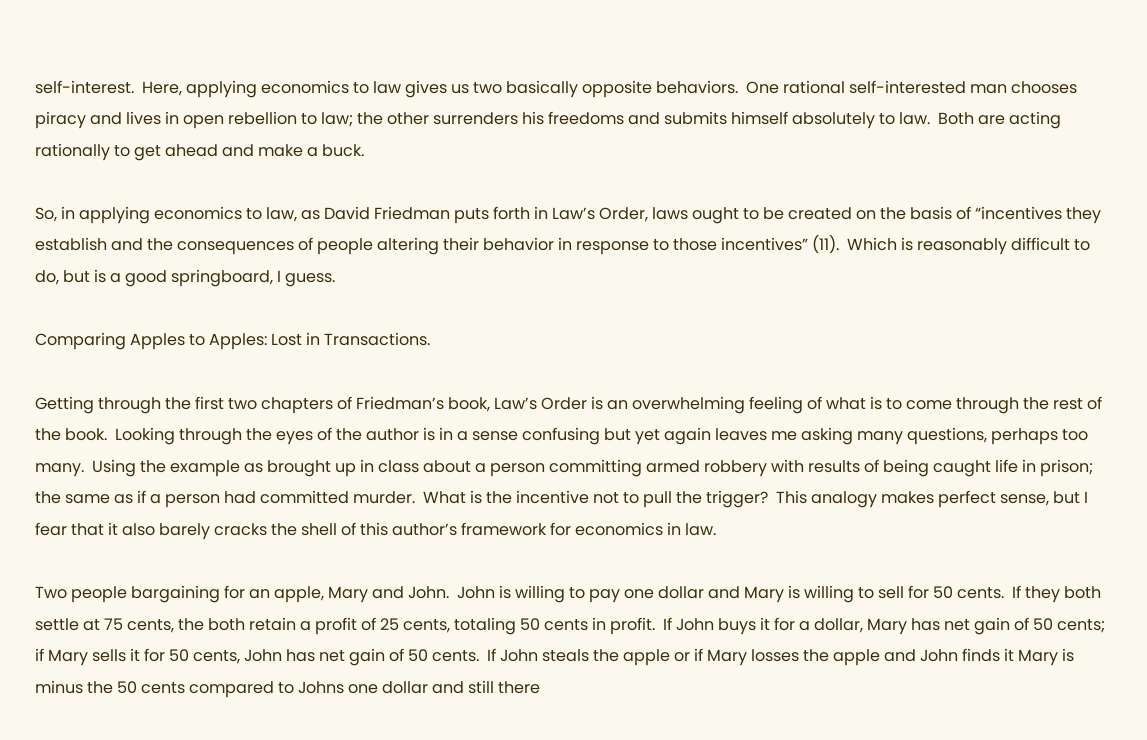self-interest.  Here, applying economics to law gives us two basically opposite behaviors.  One rational self-interested man chooses piracy and lives in open rebellion to law; the other surrenders his freedoms and submits himself absolutely to law.  Both are acting rationally to get ahead and make a buck.

So, in applying economics to law, as David Friedman puts forth in Law’s Order, laws ought to be created on the basis of “incentives they establish and the consequences of people altering their behavior in response to those incentives” (11).  Which is reasonably difficult to do, but is a good springboard, I guess.

Comparing Apples to Apples: Lost in Transactions.

Getting through the first two chapters of Friedman’s book, Law’s Order is an overwhelming feeling of what is to come through the rest of the book.  Looking through the eyes of the author is in a sense confusing but yet again leaves me asking many questions, perhaps too many.  Using the example as brought up in class about a person committing armed robbery with results of being caught life in prison; the same as if a person had committed murder.  What is the incentive not to pull the trigger?  This analogy makes perfect sense, but I fear that it also barely cracks the shell of this author’s framework for economics in law.

Two people bargaining for an apple, Mary and John.  John is willing to pay one dollar and Mary is willing to sell for 50 cents.  If they both settle at 75 cents, the both retain a profit of 25 cents, totaling 50 cents in profit.  If John buys it for a dollar, Mary has net gain of 50 cents; if Mary sells it for 50 cents, John has net gain of 50 cents.  If John steals the apple or if Mary losses the apple and John finds it Mary is minus the 50 cents compared to Johns one dollar and still there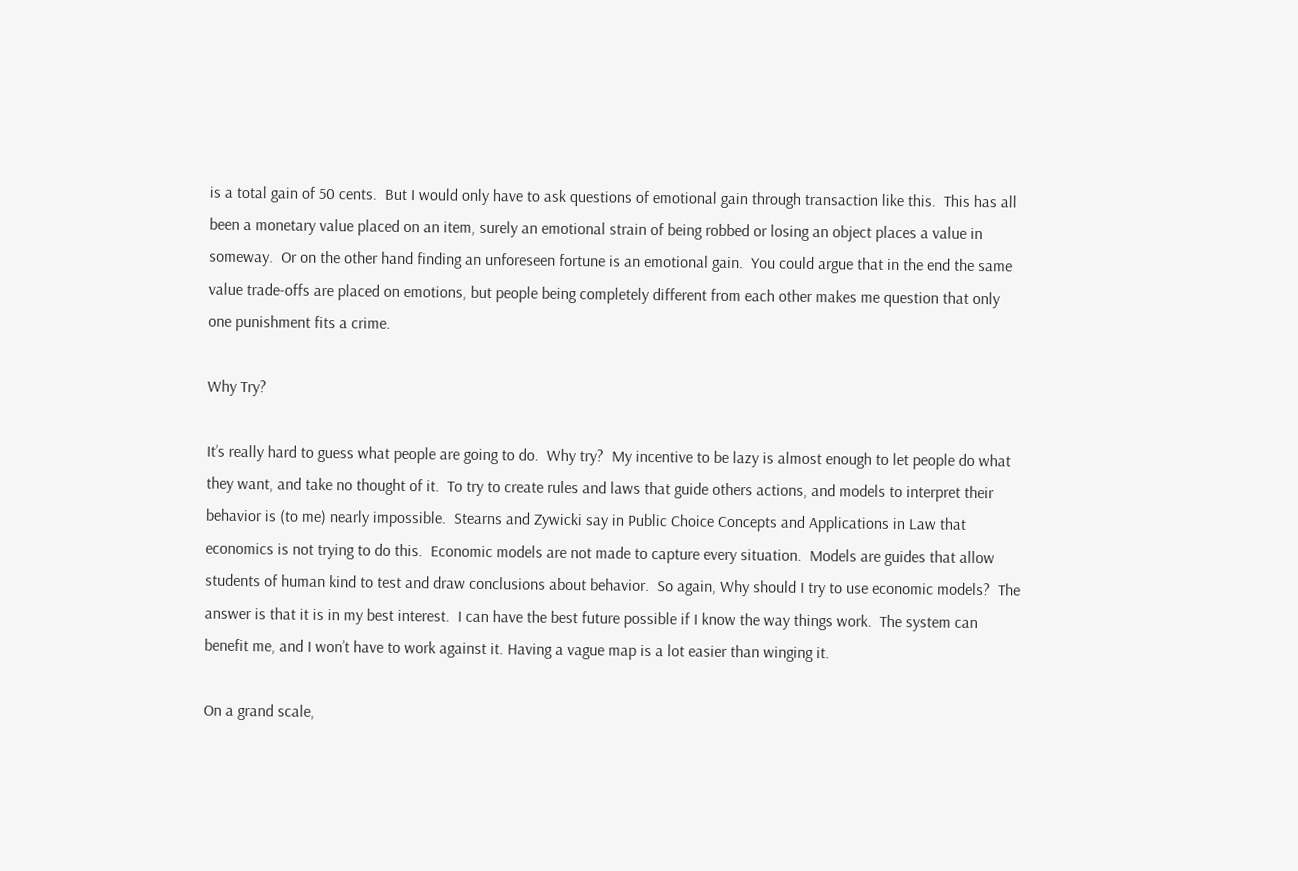is a total gain of 50 cents.  But I would only have to ask questions of emotional gain through transaction like this.  This has all been a monetary value placed on an item, surely an emotional strain of being robbed or losing an object places a value in someway.  Or on the other hand finding an unforeseen fortune is an emotional gain.  You could argue that in the end the same value trade-offs are placed on emotions, but people being completely different from each other makes me question that only one punishment fits a crime.

Why Try?

It’s really hard to guess what people are going to do.  Why try?  My incentive to be lazy is almost enough to let people do what they want, and take no thought of it.  To try to create rules and laws that guide others actions, and models to interpret their behavior is (to me) nearly impossible.  Stearns and Zywicki say in Public Choice Concepts and Applications in Law that economics is not trying to do this.  Economic models are not made to capture every situation.  Models are guides that allow students of human kind to test and draw conclusions about behavior.  So again, Why should I try to use economic models?  The answer is that it is in my best interest.  I can have the best future possible if I know the way things work.  The system can benefit me, and I won’t have to work against it. Having a vague map is a lot easier than winging it.

On a grand scale,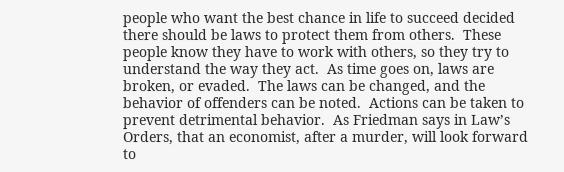people who want the best chance in life to succeed decided there should be laws to protect them from others.  These people know they have to work with others, so they try to understand the way they act.  As time goes on, laws are broken, or evaded.  The laws can be changed, and the behavior of offenders can be noted.  Actions can be taken to prevent detrimental behavior.  As Friedman says in Law’s Orders, that an economist, after a murder, will look forward to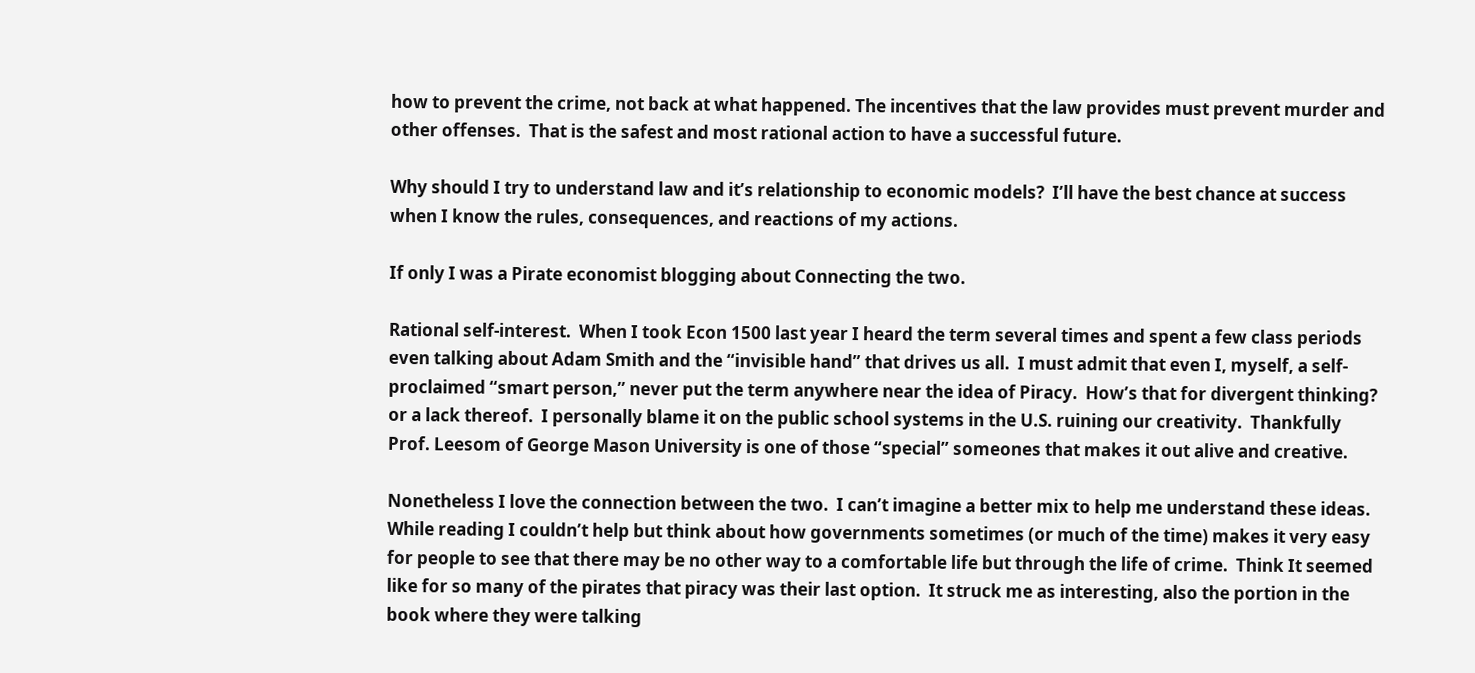how to prevent the crime, not back at what happened. The incentives that the law provides must prevent murder and other offenses.  That is the safest and most rational action to have a successful future.

Why should I try to understand law and it’s relationship to economic models?  I’ll have the best chance at success when I know the rules, consequences, and reactions of my actions.

If only I was a Pirate economist blogging about Connecting the two.

Rational self-interest.  When I took Econ 1500 last year I heard the term several times and spent a few class periods even talking about Adam Smith and the “invisible hand” that drives us all.  I must admit that even I, myself, a self-proclaimed “smart person,” never put the term anywhere near the idea of Piracy.  How’s that for divergent thinking? or a lack thereof.  I personally blame it on the public school systems in the U.S. ruining our creativity.  Thankfully Prof. Leesom of George Mason University is one of those “special” someones that makes it out alive and creative.

Nonetheless I love the connection between the two.  I can’t imagine a better mix to help me understand these ideas.  While reading I couldn’t help but think about how governments sometimes (or much of the time) makes it very easy for people to see that there may be no other way to a comfortable life but through the life of crime.  Think It seemed like for so many of the pirates that piracy was their last option.  It struck me as interesting, also the portion in the book where they were talking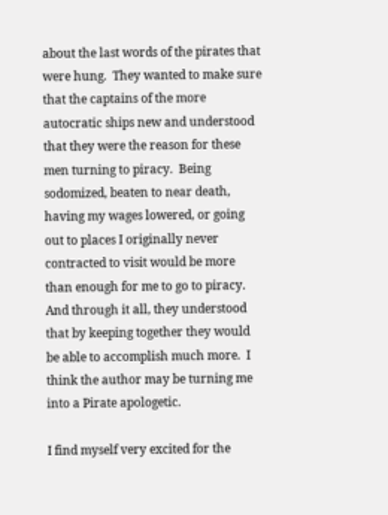about the last words of the pirates that were hung.  They wanted to make sure that the captains of the more autocratic ships new and understood that they were the reason for these men turning to piracy.  Being sodomized, beaten to near death, having my wages lowered, or going out to places I originally never contracted to visit would be more than enough for me to go to piracy.  And through it all, they understood that by keeping together they would be able to accomplish much more.  I think the author may be turning me into a Pirate apologetic.

I find myself very excited for the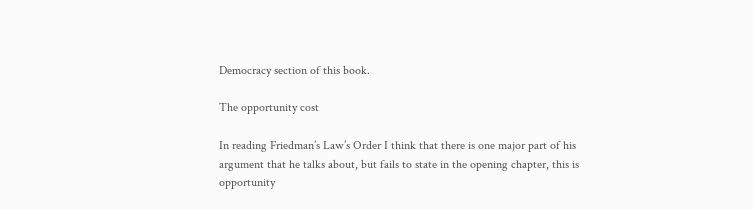Democracy section of this book.

The opportunity cost

In reading Friedman’s Law’s Order I think that there is one major part of his argument that he talks about, but fails to state in the opening chapter, this is opportunity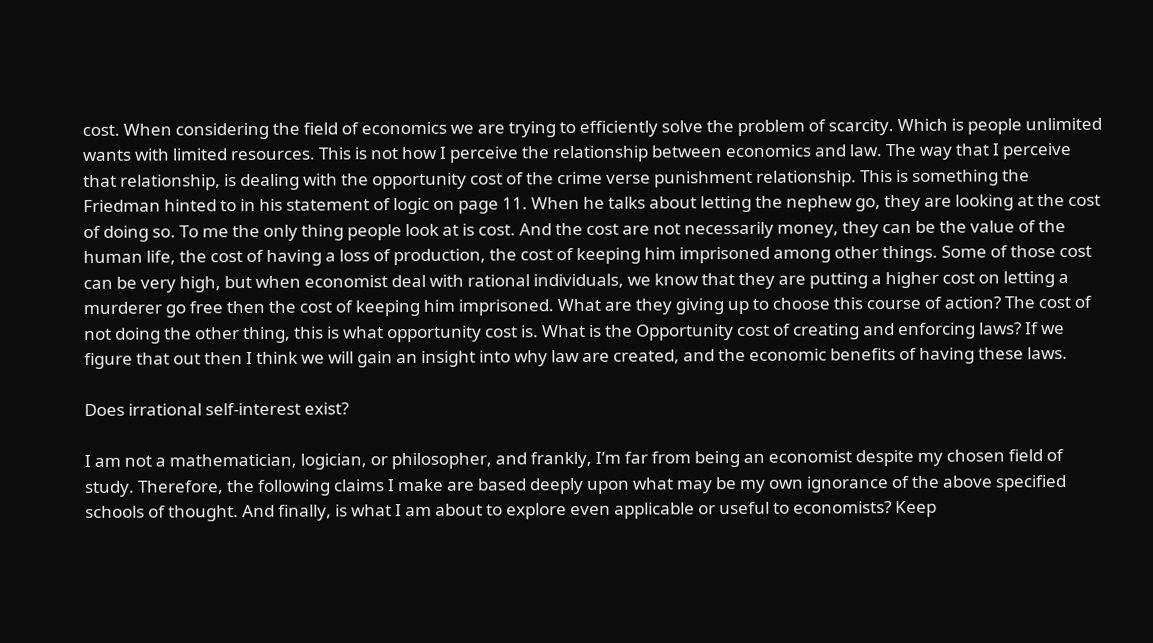cost. When considering the field of economics we are trying to efficiently solve the problem of scarcity. Which is people unlimited wants with limited resources. This is not how I perceive the relationship between economics and law. The way that I perceive that relationship, is dealing with the opportunity cost of the crime verse punishment relationship. This is something the Friedman hinted to in his statement of logic on page 11. When he talks about letting the nephew go, they are looking at the cost of doing so. To me the only thing people look at is cost. And the cost are not necessarily money, they can be the value of the human life, the cost of having a loss of production, the cost of keeping him imprisoned among other things. Some of those cost can be very high, but when economist deal with rational individuals, we know that they are putting a higher cost on letting a murderer go free then the cost of keeping him imprisoned. What are they giving up to choose this course of action? The cost of not doing the other thing, this is what opportunity cost is. What is the Opportunity cost of creating and enforcing laws? If we figure that out then I think we will gain an insight into why law are created, and the economic benefits of having these laws.

Does irrational self-interest exist?

I am not a mathematician, logician, or philosopher, and frankly, I’m far from being an economist despite my chosen field of study. Therefore, the following claims I make are based deeply upon what may be my own ignorance of the above specified schools of thought. And finally, is what I am about to explore even applicable or useful to economists? Keep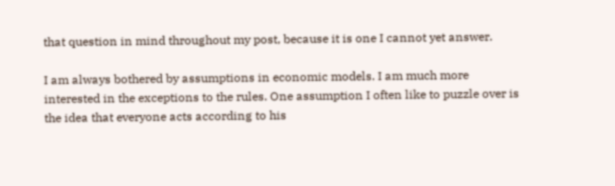that question in mind throughout my post, because it is one I cannot yet answer.

I am always bothered by assumptions in economic models. I am much more interested in the exceptions to the rules. One assumption I often like to puzzle over is the idea that everyone acts according to his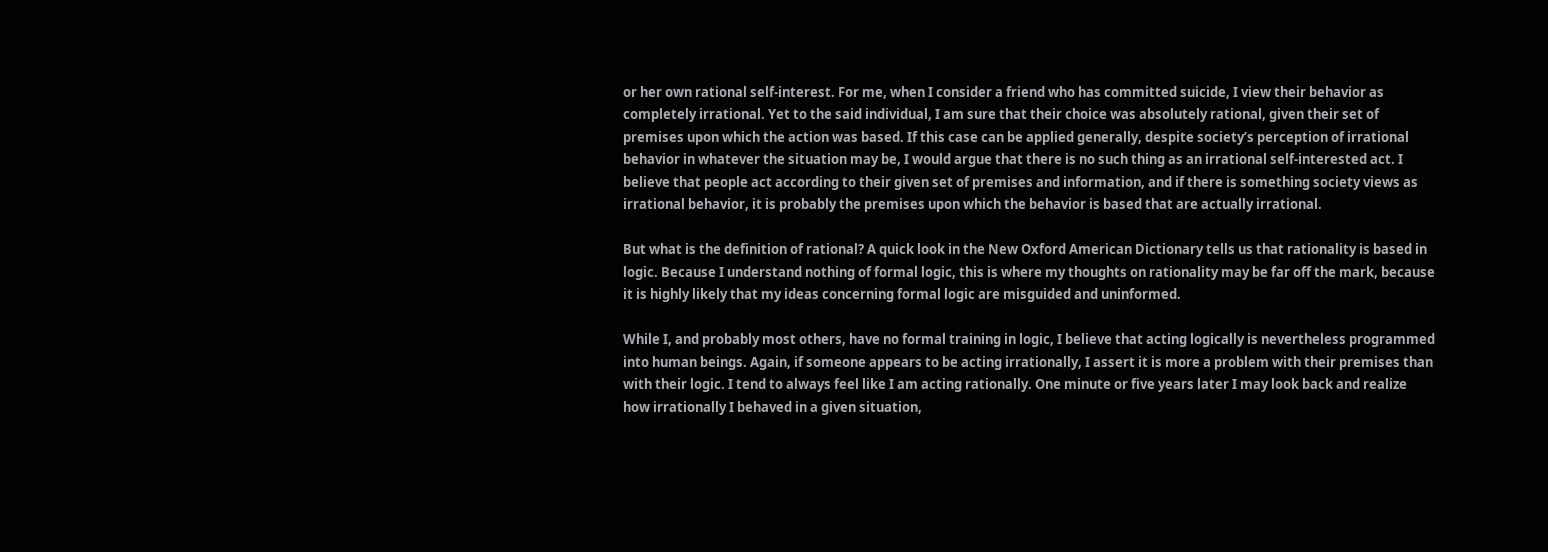or her own rational self-interest. For me, when I consider a friend who has committed suicide, I view their behavior as completely irrational. Yet to the said individual, I am sure that their choice was absolutely rational, given their set of premises upon which the action was based. If this case can be applied generally, despite society’s perception of irrational behavior in whatever the situation may be, I would argue that there is no such thing as an irrational self-interested act. I believe that people act according to their given set of premises and information, and if there is something society views as irrational behavior, it is probably the premises upon which the behavior is based that are actually irrational.

But what is the definition of rational? A quick look in the New Oxford American Dictionary tells us that rationality is based in logic. Because I understand nothing of formal logic, this is where my thoughts on rationality may be far off the mark, because it is highly likely that my ideas concerning formal logic are misguided and uninformed.

While I, and probably most others, have no formal training in logic, I believe that acting logically is nevertheless programmed into human beings. Again, if someone appears to be acting irrationally, I assert it is more a problem with their premises than with their logic. I tend to always feel like I am acting rationally. One minute or five years later I may look back and realize how irrationally I behaved in a given situation,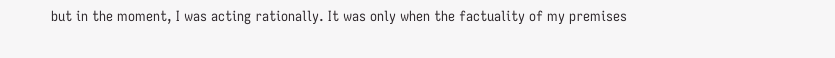but in the moment, I was acting rationally. It was only when the factuality of my premises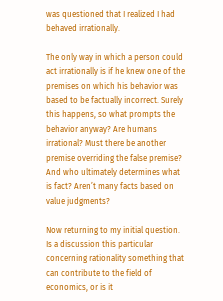was questioned that I realized I had behaved irrationally.

The only way in which a person could act irrationally is if he knew one of the premises on which his behavior was based to be factually incorrect. Surely this happens, so what prompts the behavior anyway? Are humans irrational? Must there be another premise overriding the false premise? And who ultimately determines what is fact? Aren’t many facts based on value judgments?

Now returning to my initial question. Is a discussion this particular concerning rationality something that can contribute to the field of economics, or is it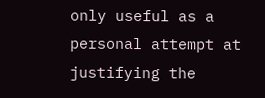only useful as a personal attempt at justifying the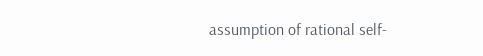assumption of rational self-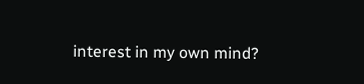interest in my own mind?